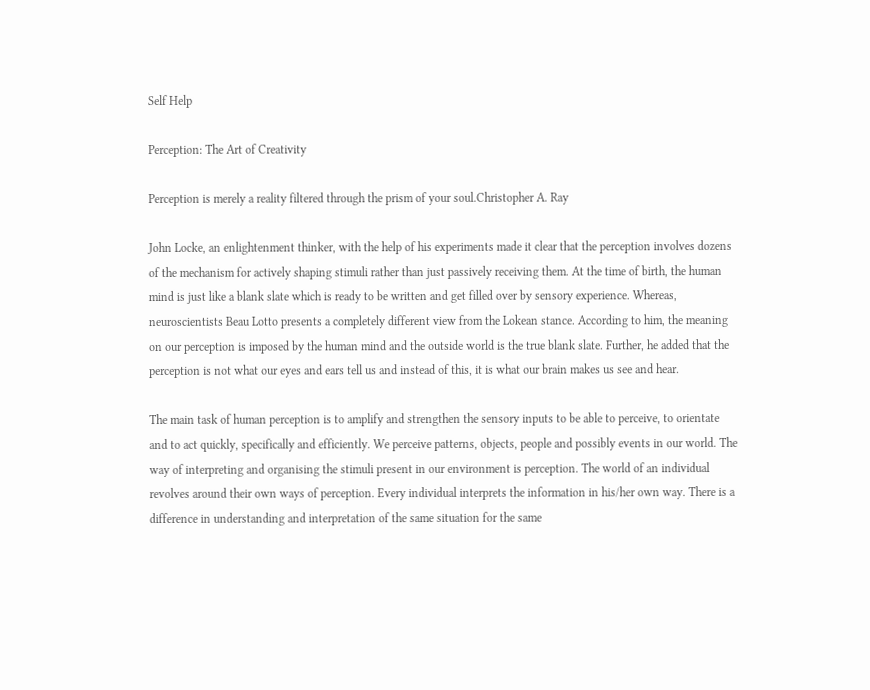Self Help

Perception: The Art of Creativity

Perception is merely a reality filtered through the prism of your soul.Christopher A. Ray

John Locke, an enlightenment thinker, with the help of his experiments made it clear that the perception involves dozens of the mechanism for actively shaping stimuli rather than just passively receiving them. At the time of birth, the human mind is just like a blank slate which is ready to be written and get filled over by sensory experience. Whereas, neuroscientists Beau Lotto presents a completely different view from the Lokean stance. According to him, the meaning on our perception is imposed by the human mind and the outside world is the true blank slate. Further, he added that the perception is not what our eyes and ears tell us and instead of this, it is what our brain makes us see and hear.

The main task of human perception is to amplify and strengthen the sensory inputs to be able to perceive, to orientate and to act quickly, specifically and efficiently. We perceive patterns, objects, people and possibly events in our world. The way of interpreting and organising the stimuli present in our environment is perception. The world of an individual revolves around their own ways of perception. Every individual interprets the information in his/her own way. There is a difference in understanding and interpretation of the same situation for the same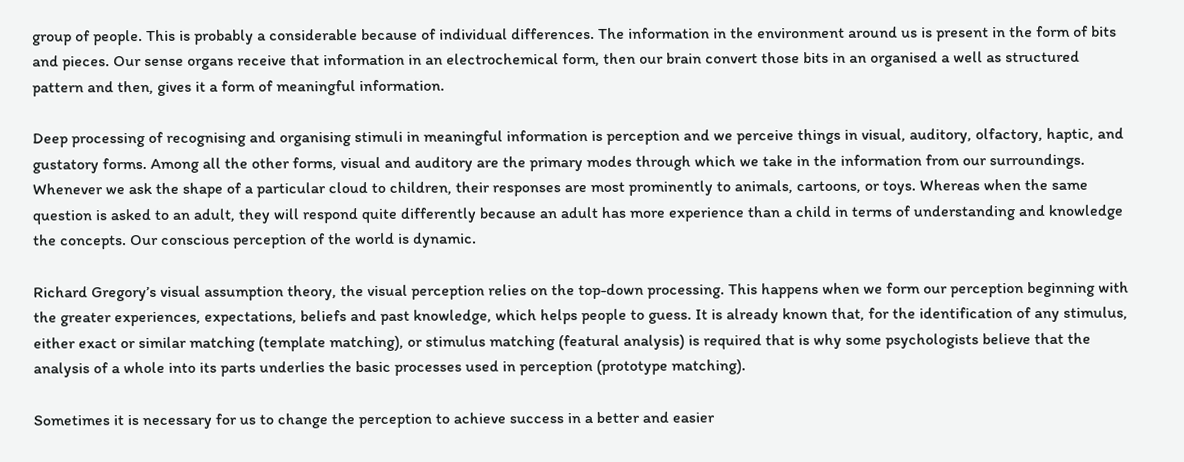group of people. This is probably a considerable because of individual differences. The information in the environment around us is present in the form of bits and pieces. Our sense organs receive that information in an electrochemical form, then our brain convert those bits in an organised a well as structured pattern and then, gives it a form of meaningful information.

Deep processing of recognising and organising stimuli in meaningful information is perception and we perceive things in visual, auditory, olfactory, haptic, and gustatory forms. Among all the other forms, visual and auditory are the primary modes through which we take in the information from our surroundings. Whenever we ask the shape of a particular cloud to children, their responses are most prominently to animals, cartoons, or toys. Whereas when the same question is asked to an adult, they will respond quite differently because an adult has more experience than a child in terms of understanding and knowledge the concepts. Our conscious perception of the world is dynamic.

Richard Gregory’s visual assumption theory, the visual perception relies on the top-down processing. This happens when we form our perception beginning with the greater experiences, expectations, beliefs and past knowledge, which helps people to guess. It is already known that, for the identification of any stimulus, either exact or similar matching (template matching), or stimulus matching (featural analysis) is required that is why some psychologists believe that the analysis of a whole into its parts underlies the basic processes used in perception (prototype matching).

Sometimes it is necessary for us to change the perception to achieve success in a better and easier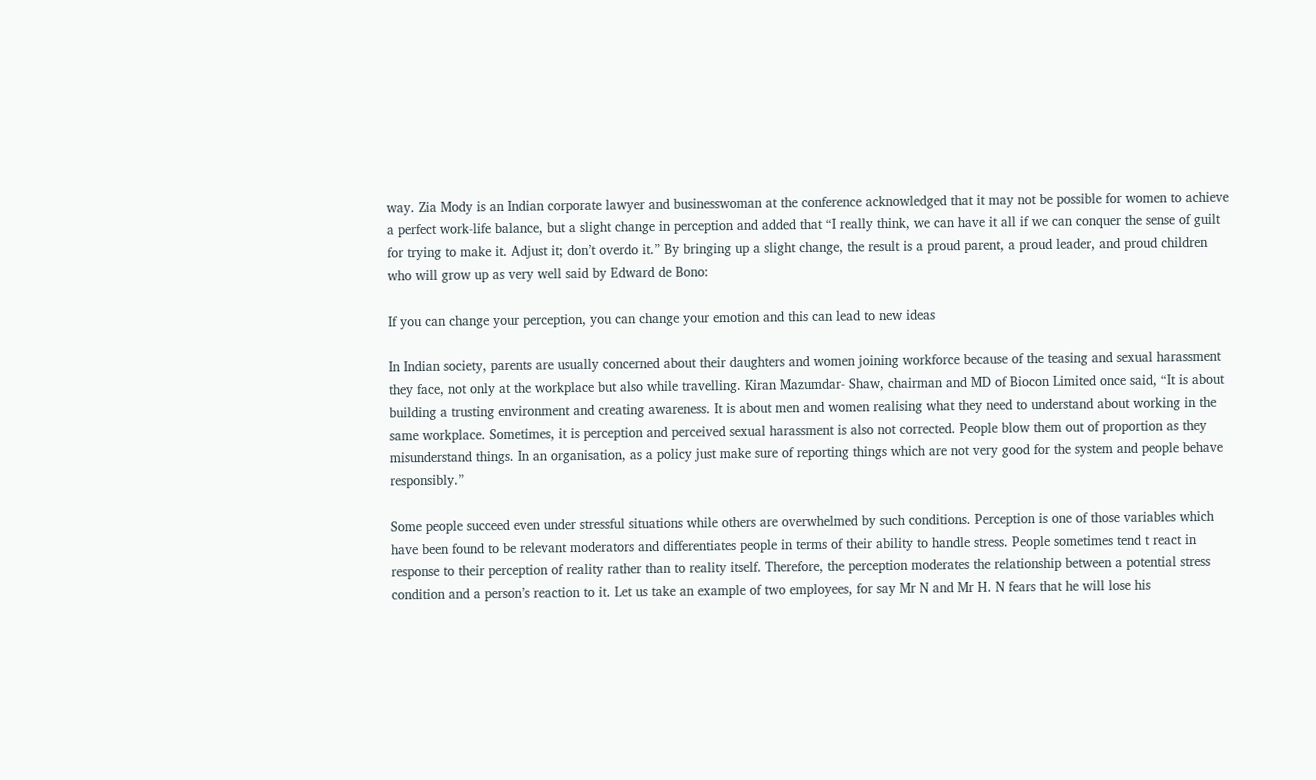way. Zia Mody is an Indian corporate lawyer and businesswoman at the conference acknowledged that it may not be possible for women to achieve a perfect work-life balance, but a slight change in perception and added that “I really think, we can have it all if we can conquer the sense of guilt for trying to make it. Adjust it; don’t overdo it.” By bringing up a slight change, the result is a proud parent, a proud leader, and proud children who will grow up as very well said by Edward de Bono:

If you can change your perception, you can change your emotion and this can lead to new ideas

In Indian society, parents are usually concerned about their daughters and women joining workforce because of the teasing and sexual harassment they face, not only at the workplace but also while travelling. Kiran Mazumdar- Shaw, chairman and MD of Biocon Limited once said, “It is about building a trusting environment and creating awareness. It is about men and women realising what they need to understand about working in the same workplace. Sometimes, it is perception and perceived sexual harassment is also not corrected. People blow them out of proportion as they misunderstand things. In an organisation, as a policy just make sure of reporting things which are not very good for the system and people behave responsibly.”

Some people succeed even under stressful situations while others are overwhelmed by such conditions. Perception is one of those variables which have been found to be relevant moderators and differentiates people in terms of their ability to handle stress. People sometimes tend t react in response to their perception of reality rather than to reality itself. Therefore, the perception moderates the relationship between a potential stress condition and a person’s reaction to it. Let us take an example of two employees, for say Mr N and Mr H. N fears that he will lose his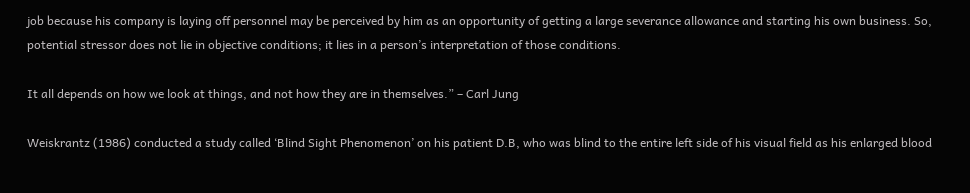job because his company is laying off personnel may be perceived by him as an opportunity of getting a large severance allowance and starting his own business. So, potential stressor does not lie in objective conditions; it lies in a person’s interpretation of those conditions.

It all depends on how we look at things, and not how they are in themselves.” – Carl Jung

Weiskrantz (1986) conducted a study called ‘Blind Sight Phenomenon’ on his patient D.B, who was blind to the entire left side of his visual field as his enlarged blood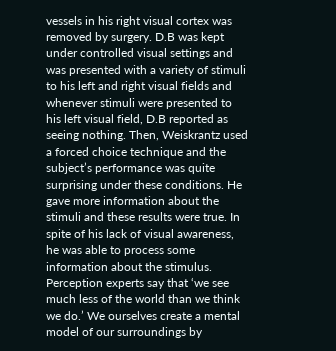vessels in his right visual cortex was removed by surgery. D.B was kept under controlled visual settings and was presented with a variety of stimuli to his left and right visual fields and whenever stimuli were presented to his left visual field, D.B reported as seeing nothing. Then, Weiskrantz used a forced choice technique and the subject’s performance was quite surprising under these conditions. He gave more information about the stimuli and these results were true. In spite of his lack of visual awareness, he was able to process some information about the stimulus. Perception experts say that ‘we see much less of the world than we think we do.’ We ourselves create a mental model of our surroundings by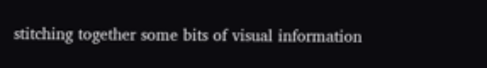stitching together some bits of visual information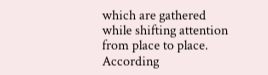which are gathered while shifting attention from place to place. According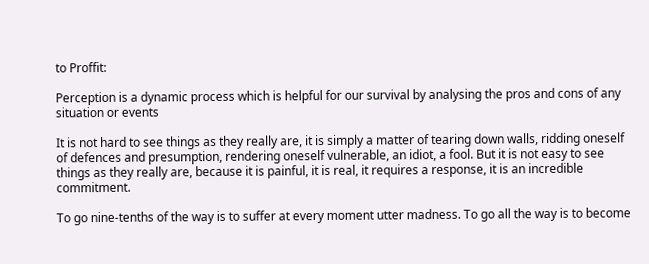to Proffit:

Perception is a dynamic process which is helpful for our survival by analysing the pros and cons of any situation or events

It is not hard to see things as they really are, it is simply a matter of tearing down walls, ridding oneself of defences and presumption, rendering oneself vulnerable, an idiot, a fool. But it is not easy to see things as they really are, because it is painful, it is real, it requires a response, it is an incredible commitment.

To go nine-tenths of the way is to suffer at every moment utter madness. To go all the way is to become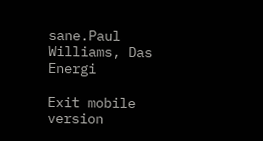sane.Paul Williams, Das Energi

Exit mobile version